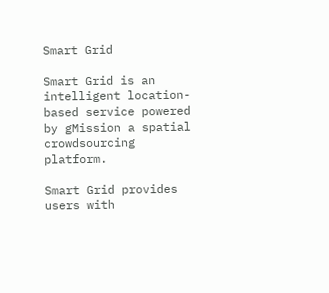Smart Grid

Smart Grid is an intelligent location-based service powered by gMission a spatial crowdsourcing platform.

Smart Grid provides users with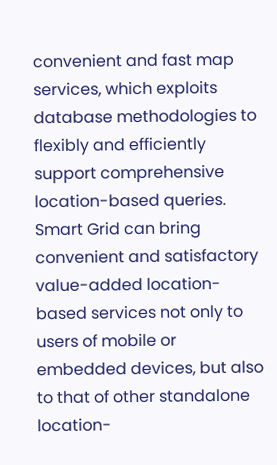convenient and fast map services, which exploits database methodologies to flexibly and efficiently support comprehensive location-based queries. Smart Grid can bring convenient and satisfactory value-added location-based services not only to users of mobile or embedded devices, but also to that of other standalone location-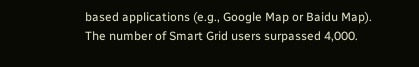based applications (e.g., Google Map or Baidu Map).
The number of Smart Grid users surpassed 4,000.